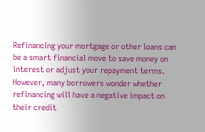Refinancing your mortgage or other loans can be a smart financial move to save money on interest or adjust your repayment terms. However, many borrowers wonder whether refinancing will have a negative impact on their credit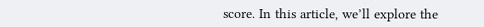score. In this article, we’ll explore the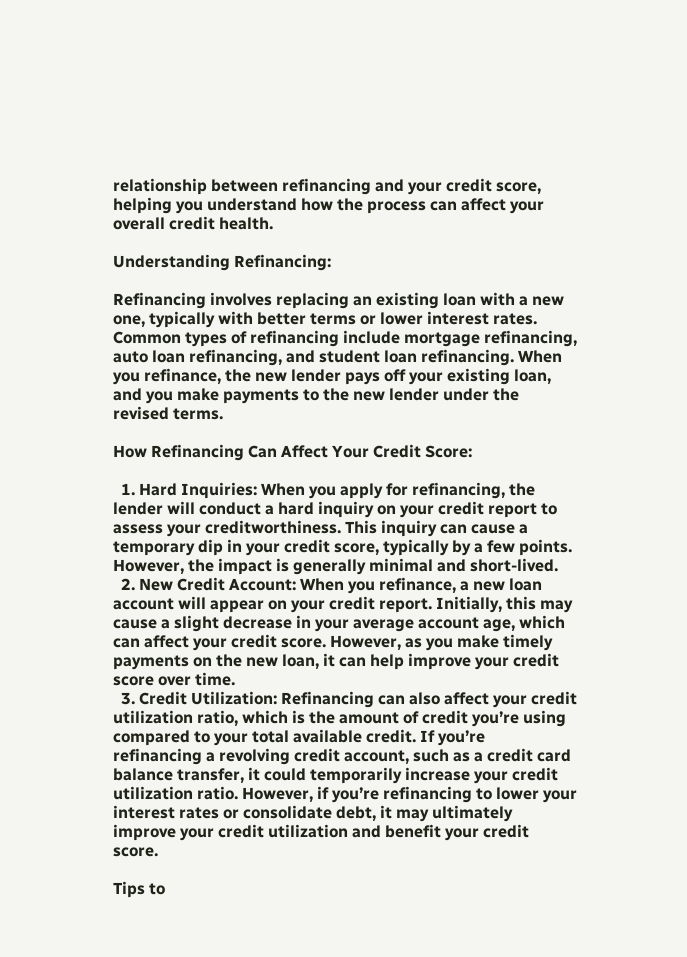relationship between refinancing and your credit score, helping you understand how the process can affect your overall credit health.

Understanding Refinancing:

Refinancing involves replacing an existing loan with a new one, typically with better terms or lower interest rates. Common types of refinancing include mortgage refinancing, auto loan refinancing, and student loan refinancing. When you refinance, the new lender pays off your existing loan, and you make payments to the new lender under the revised terms.

How Refinancing Can Affect Your Credit Score:

  1. Hard Inquiries: When you apply for refinancing, the lender will conduct a hard inquiry on your credit report to assess your creditworthiness. This inquiry can cause a temporary dip in your credit score, typically by a few points. However, the impact is generally minimal and short-lived.
  2. New Credit Account: When you refinance, a new loan account will appear on your credit report. Initially, this may cause a slight decrease in your average account age, which can affect your credit score. However, as you make timely payments on the new loan, it can help improve your credit score over time.
  3. Credit Utilization: Refinancing can also affect your credit utilization ratio, which is the amount of credit you’re using compared to your total available credit. If you’re refinancing a revolving credit account, such as a credit card balance transfer, it could temporarily increase your credit utilization ratio. However, if you’re refinancing to lower your interest rates or consolidate debt, it may ultimately improve your credit utilization and benefit your credit score.

Tips to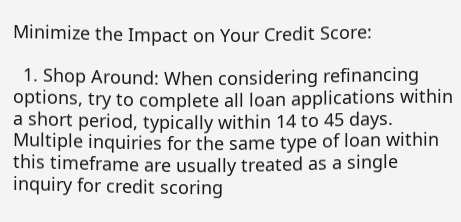Minimize the Impact on Your Credit Score:

  1. Shop Around: When considering refinancing options, try to complete all loan applications within a short period, typically within 14 to 45 days. Multiple inquiries for the same type of loan within this timeframe are usually treated as a single inquiry for credit scoring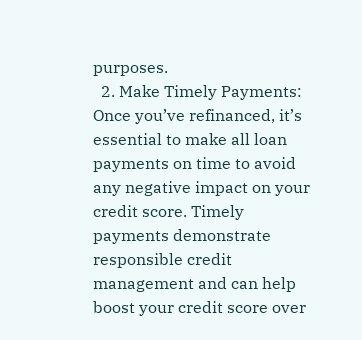purposes.
  2. Make Timely Payments: Once you’ve refinanced, it’s essential to make all loan payments on time to avoid any negative impact on your credit score. Timely payments demonstrate responsible credit management and can help boost your credit score over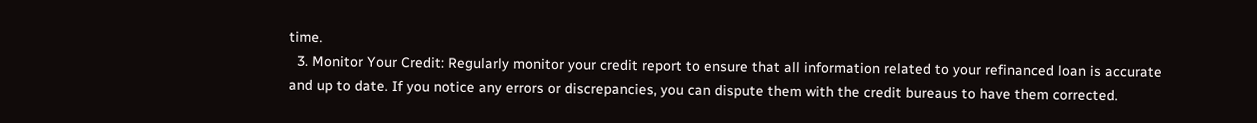time.
  3. Monitor Your Credit: Regularly monitor your credit report to ensure that all information related to your refinanced loan is accurate and up to date. If you notice any errors or discrepancies, you can dispute them with the credit bureaus to have them corrected.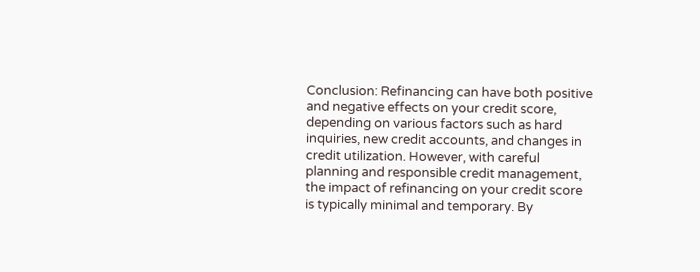Conclusion: Refinancing can have both positive and negative effects on your credit score, depending on various factors such as hard inquiries, new credit accounts, and changes in credit utilization. However, with careful planning and responsible credit management, the impact of refinancing on your credit score is typically minimal and temporary. By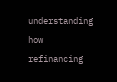understanding how refinancing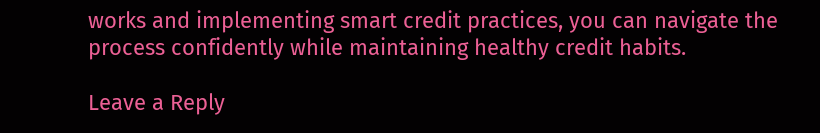works and implementing smart credit practices, you can navigate the process confidently while maintaining healthy credit habits.

Leave a Reply